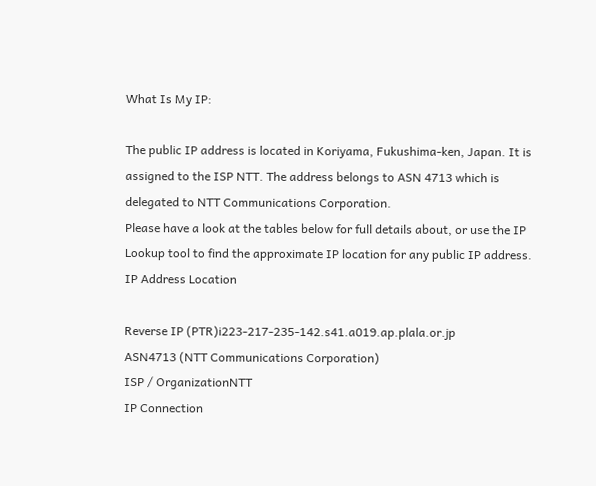What Is My IP:

The public IP address is located in Koriyama, Fukushima-ken, Japan. It is assigned to the ISP NTT. The address belongs to ASN 4713 which is delegated to NTT Communications Corporation.
Please have a look at the tables below for full details about, or use the IP Lookup tool to find the approximate IP location for any public IP address. IP Address Location

Reverse IP (PTR)i223-217-235-142.s41.a019.ap.plala.or.jp
ASN4713 (NTT Communications Corporation)
ISP / OrganizationNTT
IP Connection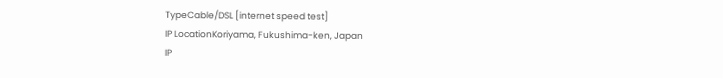TypeCable/DSL [internet speed test]
IP LocationKoriyama, Fukushima-ken, Japan
IP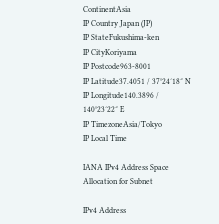ContinentAsia
IP Country Japan (JP)
IP StateFukushima-ken
IP CityKoriyama
IP Postcode963-8001
IP Latitude37.4051 / 37°24′18″ N
IP Longitude140.3896 / 140°23′22″ E
IP TimezoneAsia/Tokyo
IP Local Time

IANA IPv4 Address Space Allocation for Subnet

IPv4 Address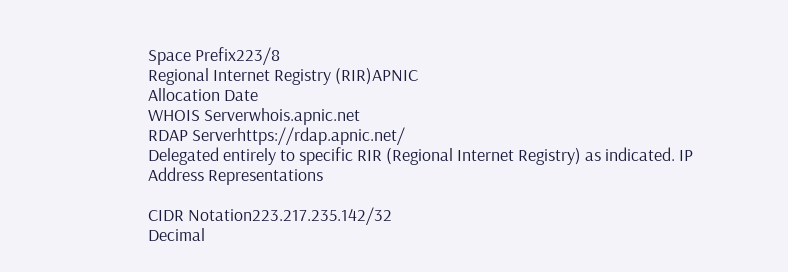Space Prefix223/8
Regional Internet Registry (RIR)APNIC
Allocation Date
WHOIS Serverwhois.apnic.net
RDAP Serverhttps://rdap.apnic.net/
Delegated entirely to specific RIR (Regional Internet Registry) as indicated. IP Address Representations

CIDR Notation223.217.235.142/32
Decimal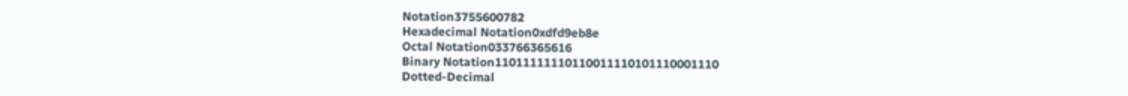Notation3755600782
Hexadecimal Notation0xdfd9eb8e
Octal Notation033766365616
Binary Notation11011111110110011110101110001110
Dotted-Decimal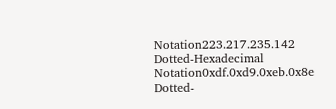Notation223.217.235.142
Dotted-Hexadecimal Notation0xdf.0xd9.0xeb.0x8e
Dotted-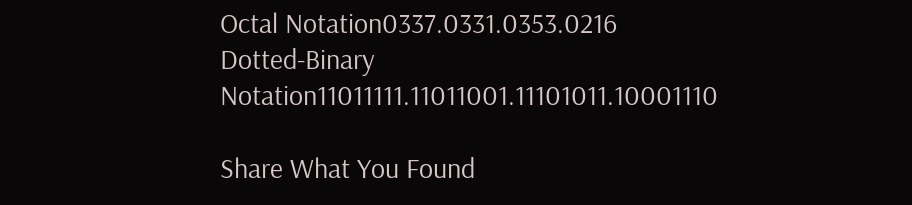Octal Notation0337.0331.0353.0216
Dotted-Binary Notation11011111.11011001.11101011.10001110

Share What You Found